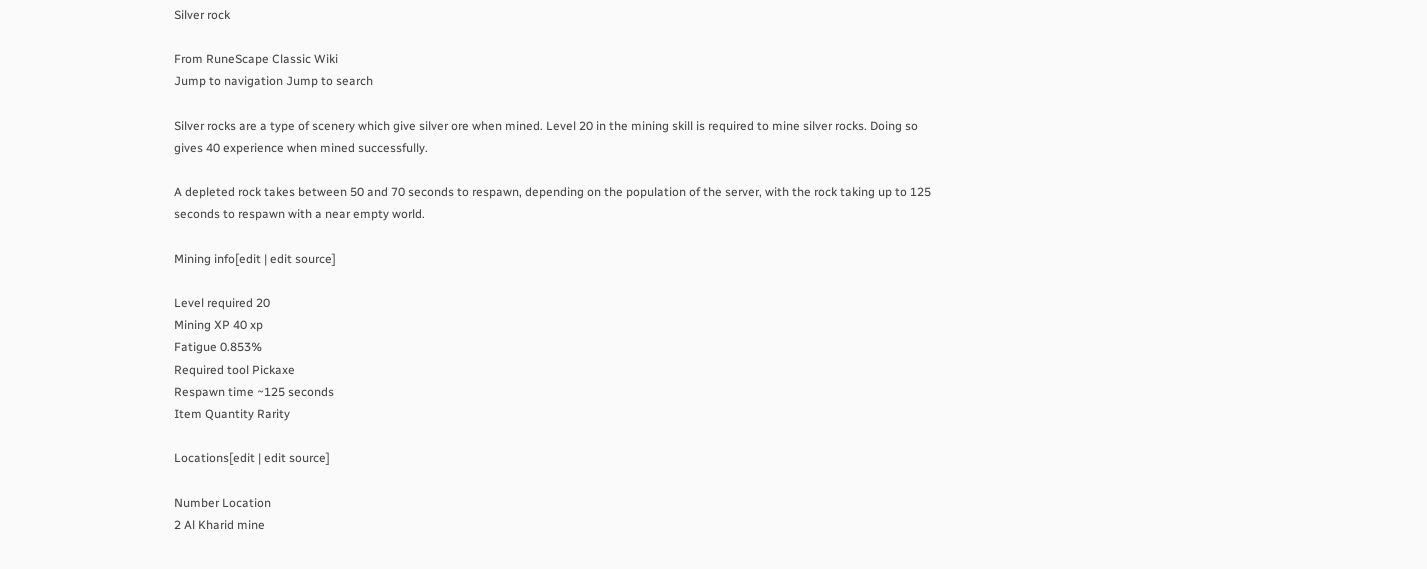Silver rock

From RuneScape Classic Wiki
Jump to navigation Jump to search

Silver rocks are a type of scenery which give silver ore when mined. Level 20 in the mining skill is required to mine silver rocks. Doing so gives 40 experience when mined successfully.

A depleted rock takes between 50 and 70 seconds to respawn, depending on the population of the server, with the rock taking up to 125 seconds to respawn with a near empty world.

Mining info[edit | edit source]

Level required 20
Mining XP 40 xp
Fatigue 0.853%
Required tool Pickaxe
Respawn time ~125 seconds
Item Quantity Rarity

Locations[edit | edit source]

Number Location
2 Al Kharid mine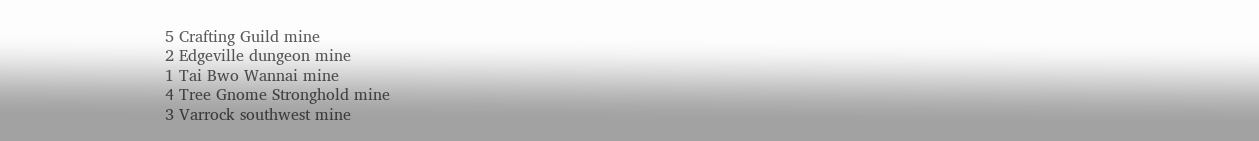5 Crafting Guild mine
2 Edgeville dungeon mine
1 Tai Bwo Wannai mine
4 Tree Gnome Stronghold mine
3 Varrock southwest mine